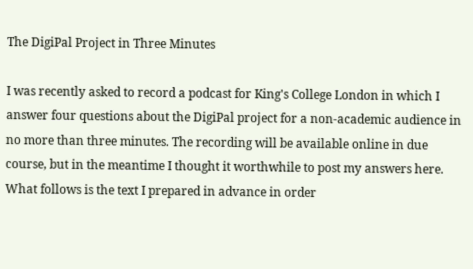The DigiPal Project in Three Minutes

I was recently asked to record a podcast for King's College London in which I answer four questions about the DigiPal project for a non-academic audience in no more than three minutes. The recording will be available online in due course, but in the meantime I thought it worthwhile to post my answers here. What follows is the text I prepared in advance in order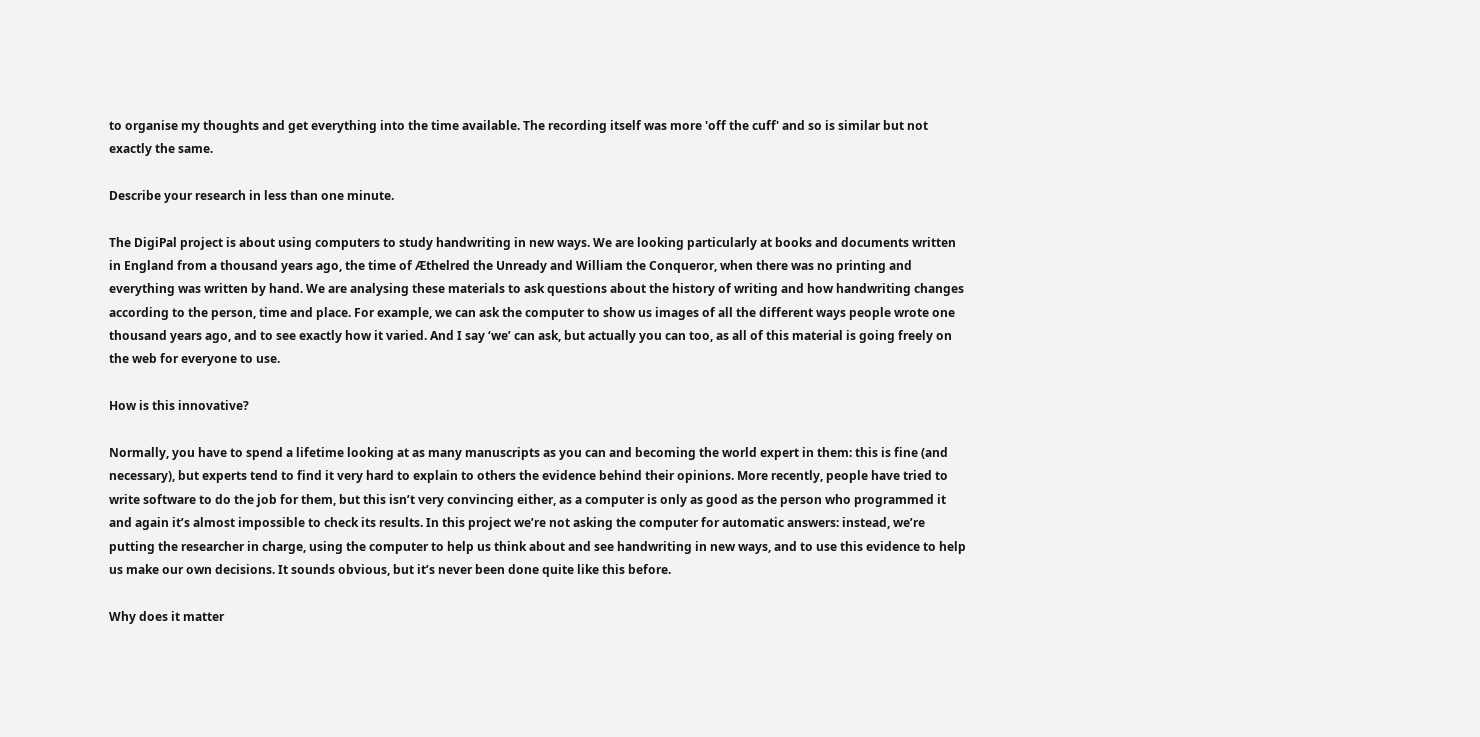to organise my thoughts and get everything into the time available. The recording itself was more 'off the cuff' and so is similar but not exactly the same.

Describe your research in less than one minute.

The DigiPal project is about using computers to study handwriting in new ways. We are looking particularly at books and documents written in England from a thousand years ago, the time of Æthelred the Unready and William the Conqueror, when there was no printing and everything was written by hand. We are analysing these materials to ask questions about the history of writing and how handwriting changes according to the person, time and place. For example, we can ask the computer to show us images of all the different ways people wrote one thousand years ago, and to see exactly how it varied. And I say ‘we’ can ask, but actually you can too, as all of this material is going freely on the web for everyone to use.

How is this innovative?

Normally, you have to spend a lifetime looking at as many manuscripts as you can and becoming the world expert in them: this is fine (and necessary), but experts tend to find it very hard to explain to others the evidence behind their opinions. More recently, people have tried to write software to do the job for them, but this isn’t very convincing either, as a computer is only as good as the person who programmed it and again it’s almost impossible to check its results. In this project we’re not asking the computer for automatic answers: instead, we’re putting the researcher in charge, using the computer to help us think about and see handwriting in new ways, and to use this evidence to help us make our own decisions. It sounds obvious, but it’s never been done quite like this before.

Why does it matter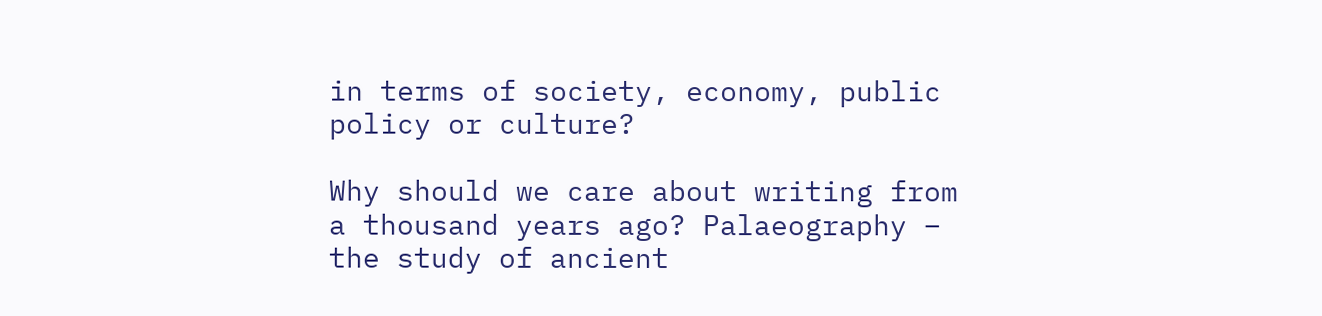in terms of society, economy, public policy or culture?

Why should we care about writing from a thousand years ago? Palaeography – the study of ancient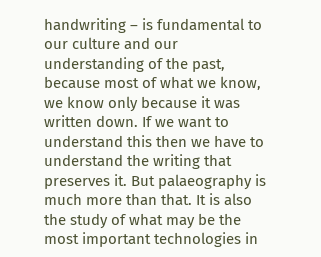handwriting – is fundamental to our culture and our understanding of the past, because most of what we know, we know only because it was written down. If we want to understand this then we have to understand the writing that preserves it. But palaeography is much more than that. It is also the study of what may be the most important technologies in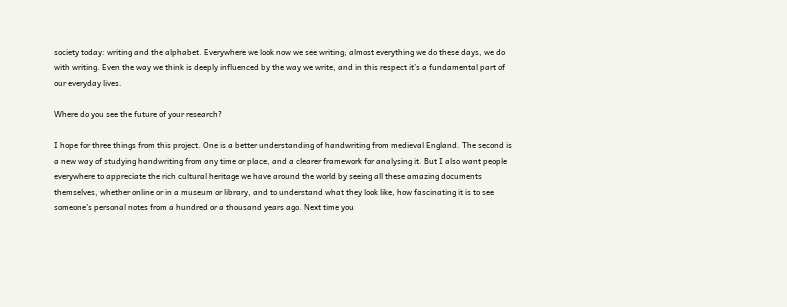society today: writing and the alphabet. Everywhere we look now we see writing; almost everything we do these days, we do with writing. Even the way we think is deeply influenced by the way we write, and in this respect it’s a fundamental part of our everyday lives.

Where do you see the future of your research?

I hope for three things from this project. One is a better understanding of handwriting from medieval England. The second is a new way of studying handwriting from any time or place, and a clearer framework for analysing it. But I also want people everywhere to appreciate the rich cultural heritage we have around the world by seeing all these amazing documents themselves, whether online or in a museum or library, and to understand what they look like, how fascinating it is to see someone’s personal notes from a hundred or a thousand years ago. Next time you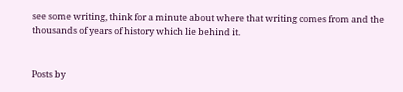see some writing, think for a minute about where that writing comes from and the thousands of years of history which lie behind it.


Posts by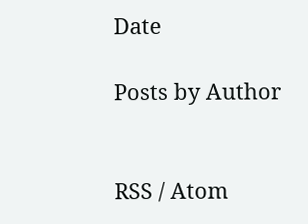Date

Posts by Author


RSS / Atom